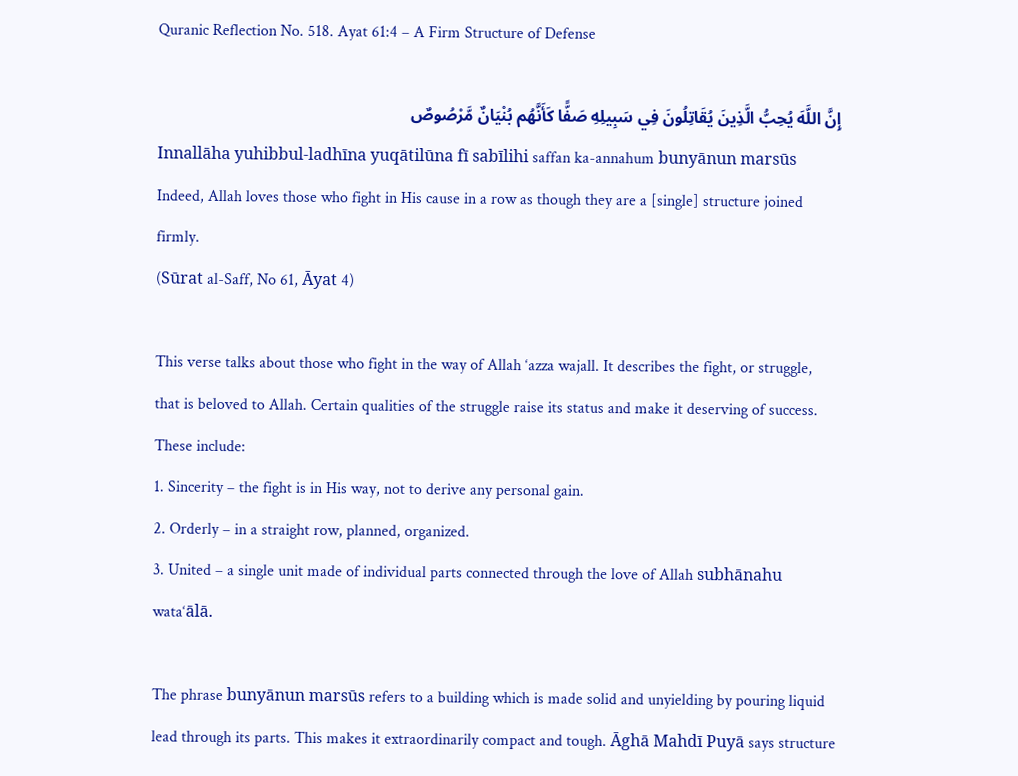Quranic Reflection No. 518. Ayat 61:4 – A Firm Structure of Defense

إِنَّ اللَّهَ يُحِبُّ الَّذِينَ يُقَاتِلُونَ فِي سَبِيلِهِ صَفًّا كَأَنَّهُم بُنْيَانٌ مَّرْصُوصٌ
Innallāha yuhibbul-ladhīna yuqātilūna fī sabīlihi saffan ka-annahum bunyānun marsūs
Indeed, Allah loves those who fight in His cause in a row as though they are a [single] structure joined firmly.
(Sūrat al-Saff, No 61, Āyat 4)

This verse talks about those who fight in the way of Allah ‘azza wajall. It describes the fight, or struggle, that is beloved to Allah. Certain qualities of the struggle raise its status and make it deserving of success. These include:
1. Sincerity – the fight is in His way, not to derive any personal gain.
2. Orderly – in a straight row, planned, organized.
3. United – a single unit made of individual parts connected through the love of Allah subhānahu wata‘ālā.

The phrase bunyānun marsūs refers to a building which is made solid and unyielding by pouring liquid lead through its parts. This makes it extraordinarily compact and tough. Āghā Mahdī Puyā says structure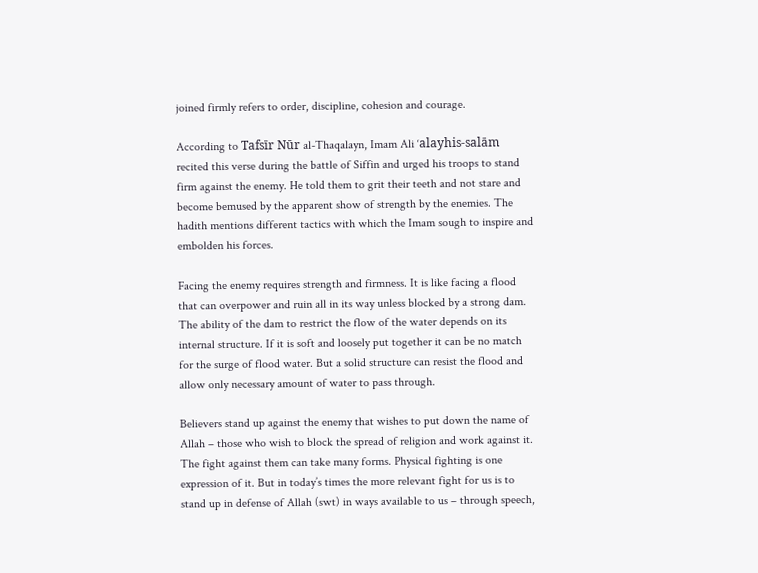joined firmly refers to order, discipline, cohesion and courage.

According to Tafsīr Nūr al-Thaqalayn, Imam Ali ‘alayhis-salām recited this verse during the battle of Siffin and urged his troops to stand firm against the enemy. He told them to grit their teeth and not stare and become bemused by the apparent show of strength by the enemies. The hadith mentions different tactics with which the Imam sough to inspire and embolden his forces.

Facing the enemy requires strength and firmness. It is like facing a flood that can overpower and ruin all in its way unless blocked by a strong dam. The ability of the dam to restrict the flow of the water depends on its internal structure. If it is soft and loosely put together it can be no match for the surge of flood water. But a solid structure can resist the flood and allow only necessary amount of water to pass through.

Believers stand up against the enemy that wishes to put down the name of Allah – those who wish to block the spread of religion and work against it. The fight against them can take many forms. Physical fighting is one expression of it. But in today’s times the more relevant fight for us is to stand up in defense of Allah (swt) in ways available to us – through speech,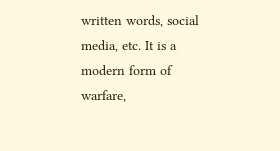written words, social media, etc. It is a modern form of warfare,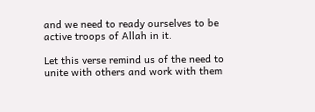and we need to ready ourselves to be active troops of Allah in it.

Let this verse remind us of the need to unite with others and work with them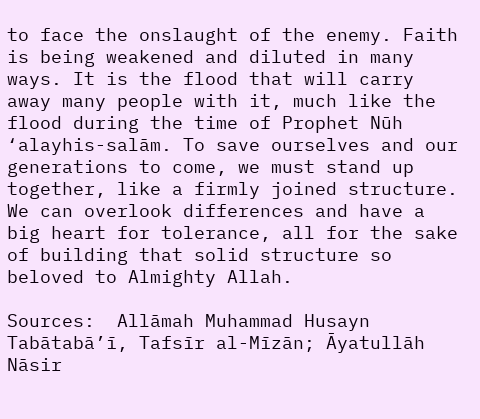to face the onslaught of the enemy. Faith is being weakened and diluted in many ways. It is the flood that will carry away many people with it, much like the flood during the time of Prophet Nūh ‘alayhis-salām. To save ourselves and our generations to come, we must stand up together, like a firmly joined structure. We can overlook differences and have a big heart for tolerance, all for the sake of building that solid structure so beloved to Almighty Allah.

Sources:  Allāmah Muhammad Husayn Tabātabā’ī, Tafsīr al-Mīzān; Āyatullāh Nāsir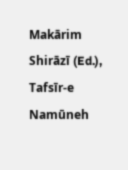Makārim Shirāzī (Ed.), Tafsīr-e Namūneh